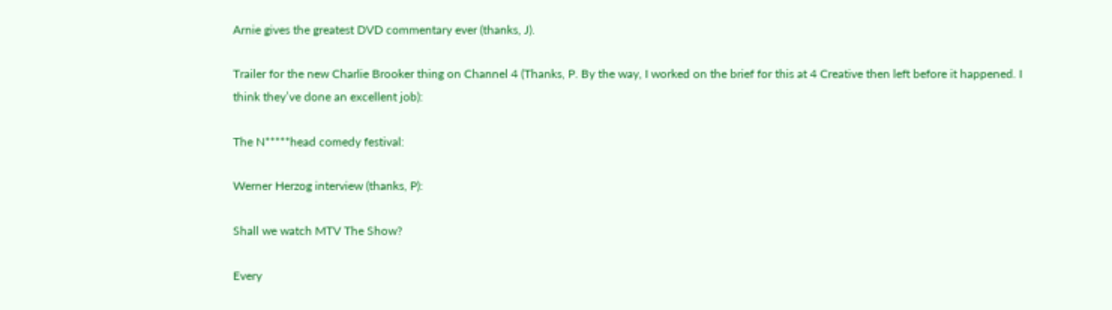Arnie gives the greatest DVD commentary ever (thanks, J).

Trailer for the new Charlie Brooker thing on Channel 4 (Thanks, P. By the way, I worked on the brief for this at 4 Creative then left before it happened. I think they’ve done an excellent job):

The N*****head comedy festival:

Werner Herzog interview (thanks, P):

Shall we watch MTV The Show?

Every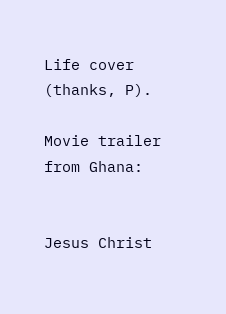Life cover (thanks, P).

Movie trailer from Ghana:


Jesus Christ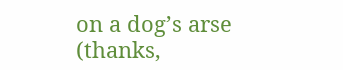on a dog’s arse (thanks,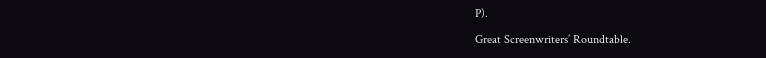P).

Great Screenwriters’ Roundtable.